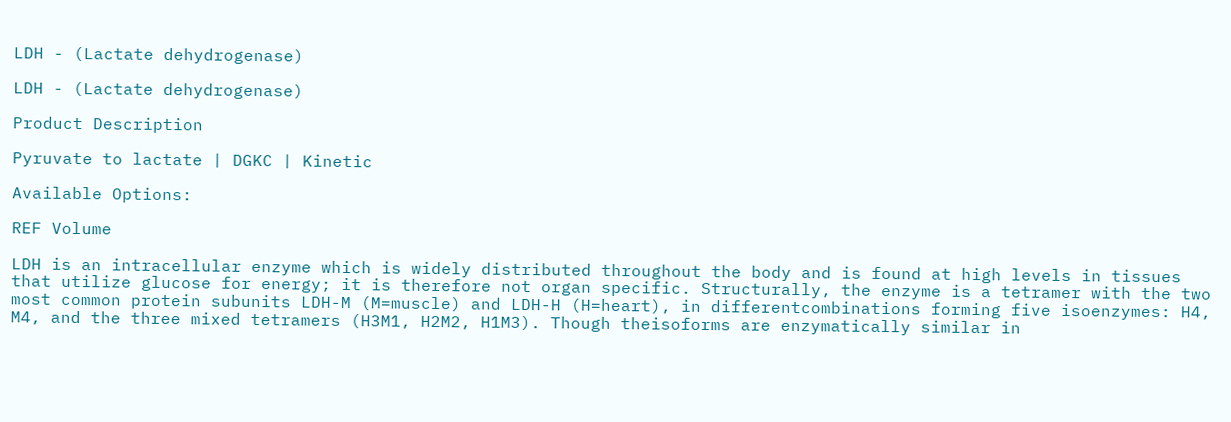LDH - (Lactate dehydrogenase)

LDH - (Lactate dehydrogenase)

Product Description

Pyruvate to lactate | DGKC | Kinetic

Available Options:

REF Volume

LDH is an intracellular enzyme which is widely distributed throughout the body and is found at high levels in tissues that utilize glucose for energy; it is therefore not organ specific. Structurally, the enzyme is a tetramer with the two most common protein subunits LDH-M (M=muscle) and LDH-H (H=heart), in differentcombinations forming five isoenzymes: H4, M4, and the three mixed tetramers (H3M1, H2M2, H1M3). Though theisoforms are enzymatically similar in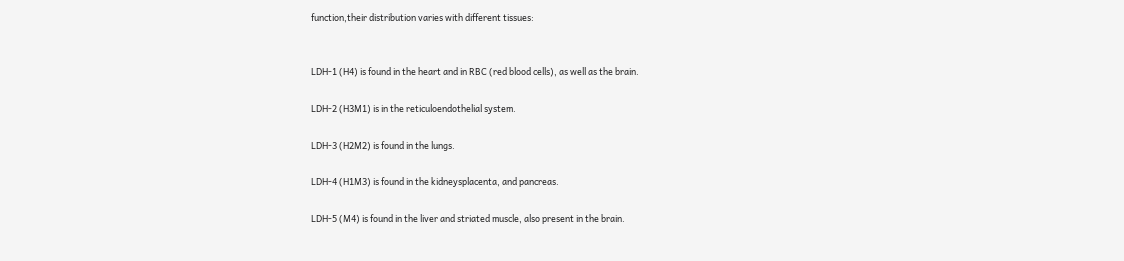function,their distribution varies with different tissues:


LDH-1 (H4) is found in the heart and in RBC (red blood cells), as well as the brain.

LDH-2 (H3M1) is in the reticuloendothelial system.

LDH-3 (H2M2) is found in the lungs.

LDH-4 (H1M3) is found in the kidneysplacenta, and pancreas.

LDH-5 (M4) is found in the liver and striated muscle, also present in the brain.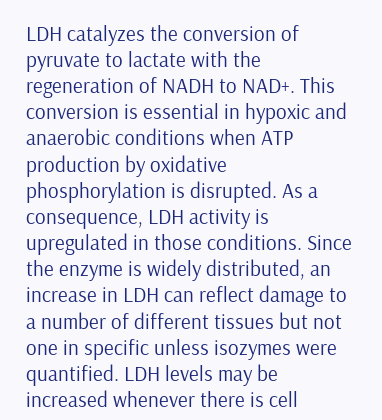LDH catalyzes the conversion of pyruvate to lactate with the regeneration of NADH to NAD+. This conversion is essential in hypoxic and anaerobic conditions when ATP production by oxidative phosphorylation is disrupted. As a consequence, LDH activity is upregulated in those conditions. Since the enzyme is widely distributed, an increase in LDH can reflect damage to a number of different tissues but not one in specific unless isozymes were quantified. LDH levels may be increased whenever there is cell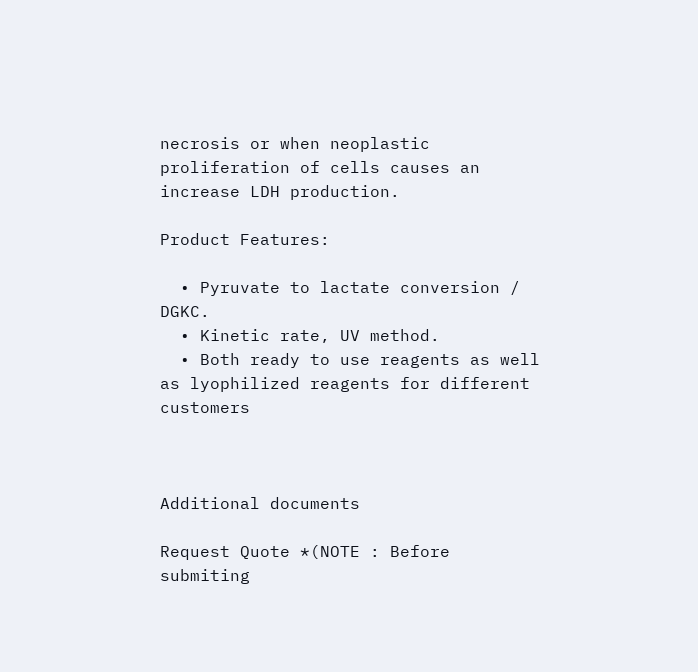necrosis or when neoplastic proliferation of cells causes an increase LDH production.

Product Features:

  • Pyruvate to lactate conversion / DGKC.
  • Kinetic rate, UV method.
  • Both ready to use reagents as well as lyophilized reagents for different customers



Additional documents

Request Quote *(NOTE : Before submiting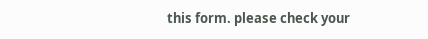this form. please check your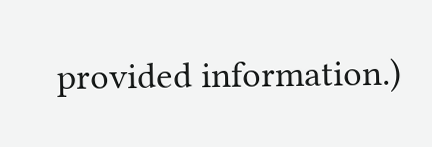provided information.)